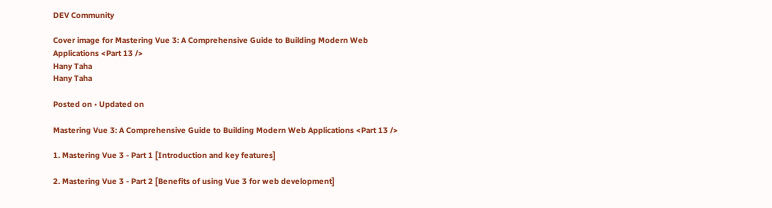DEV Community

Cover image for Mastering Vue 3: A Comprehensive Guide to Building Modern Web Applications <Part 13 />
Hany Taha
Hany Taha

Posted on • Updated on

Mastering Vue 3: A Comprehensive Guide to Building Modern Web Applications <Part 13 />

1. Mastering Vue 3 - Part 1 [Introduction and key features]

2. Mastering Vue 3 - Part 2 [Benefits of using Vue 3 for web development]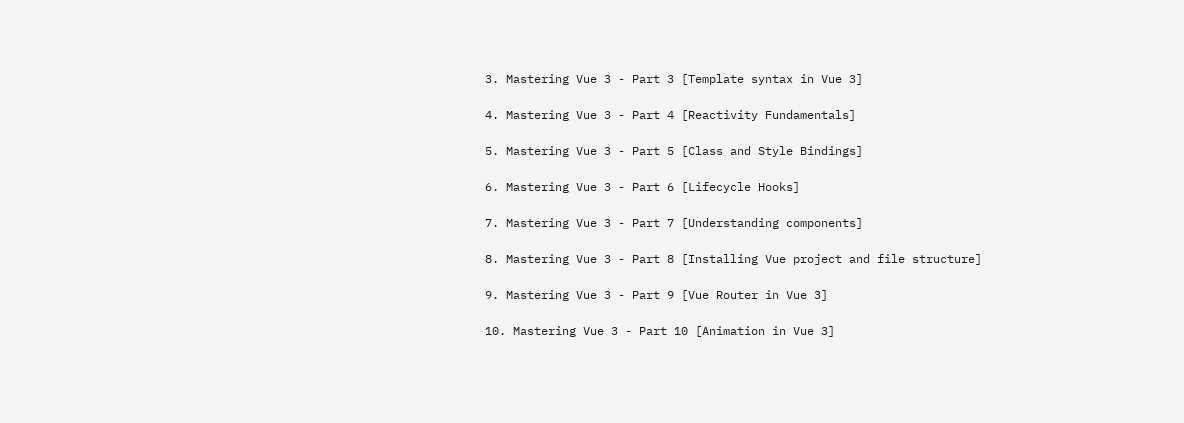3. Mastering Vue 3 - Part 3 [Template syntax in Vue 3]

4. Mastering Vue 3 - Part 4 [Reactivity Fundamentals]

5. Mastering Vue 3 - Part 5 [Class and Style Bindings]

6. Mastering Vue 3 - Part 6 [Lifecycle Hooks]

7. Mastering Vue 3 - Part 7 [Understanding components]

8. Mastering Vue 3 - Part 8 [Installing Vue project and file structure]

9. Mastering Vue 3 - Part 9 [Vue Router in Vue 3]

10. Mastering Vue 3 - Part 10 [Animation in Vue 3]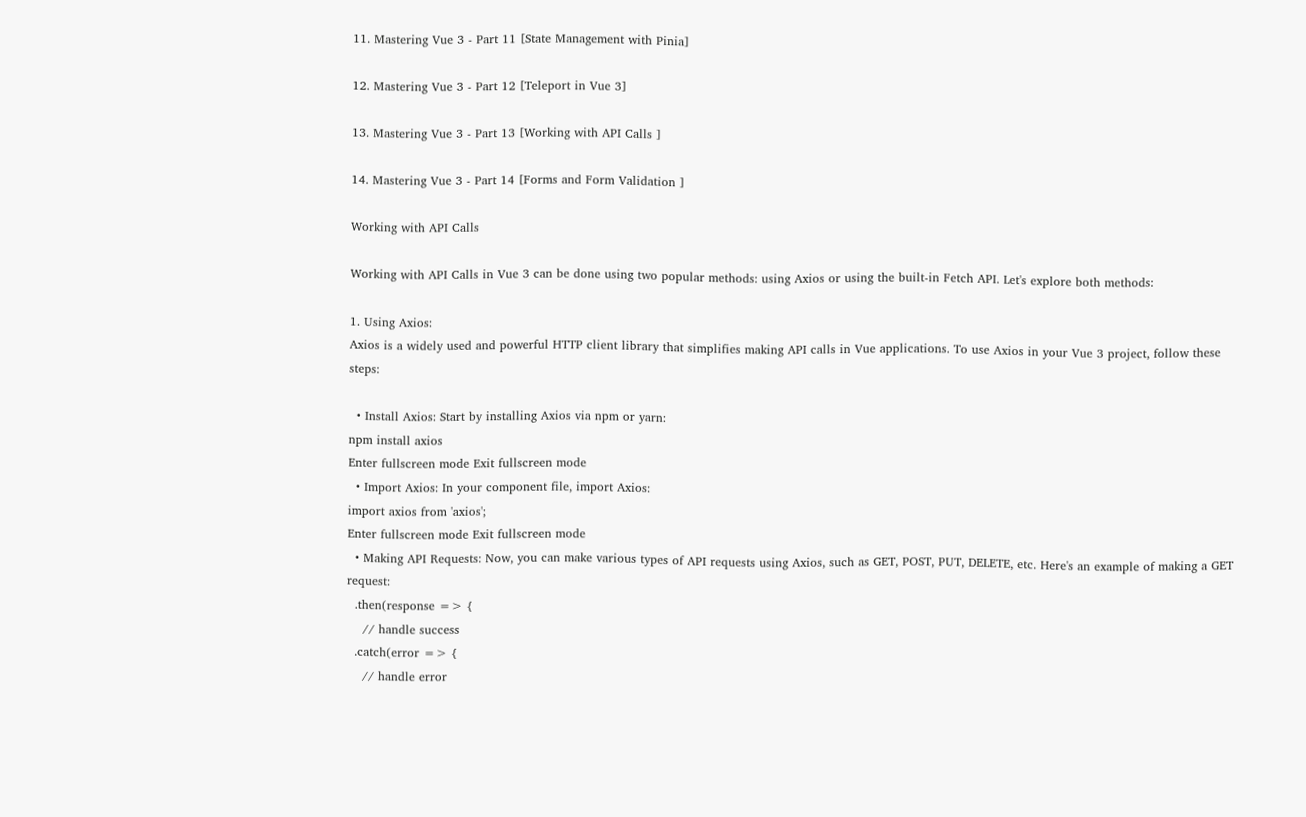11. Mastering Vue 3 - Part 11 [State Management with Pinia]

12. Mastering Vue 3 - Part 12 [Teleport in Vue 3]

13. Mastering Vue 3 - Part 13 [Working with API Calls ]

14. Mastering Vue 3 - Part 14 [Forms and Form Validation ]

Working with API Calls

Working with API Calls in Vue 3 can be done using two popular methods: using Axios or using the built-in Fetch API. Let's explore both methods:

1. Using Axios:
Axios is a widely used and powerful HTTP client library that simplifies making API calls in Vue applications. To use Axios in your Vue 3 project, follow these steps:

  • Install Axios: Start by installing Axios via npm or yarn:
npm install axios
Enter fullscreen mode Exit fullscreen mode
  • Import Axios: In your component file, import Axios:
import axios from 'axios';
Enter fullscreen mode Exit fullscreen mode
  • Making API Requests: Now, you can make various types of API requests using Axios, such as GET, POST, PUT, DELETE, etc. Here's an example of making a GET request:
  .then(response => {
    // handle success
  .catch(error => {
    // handle error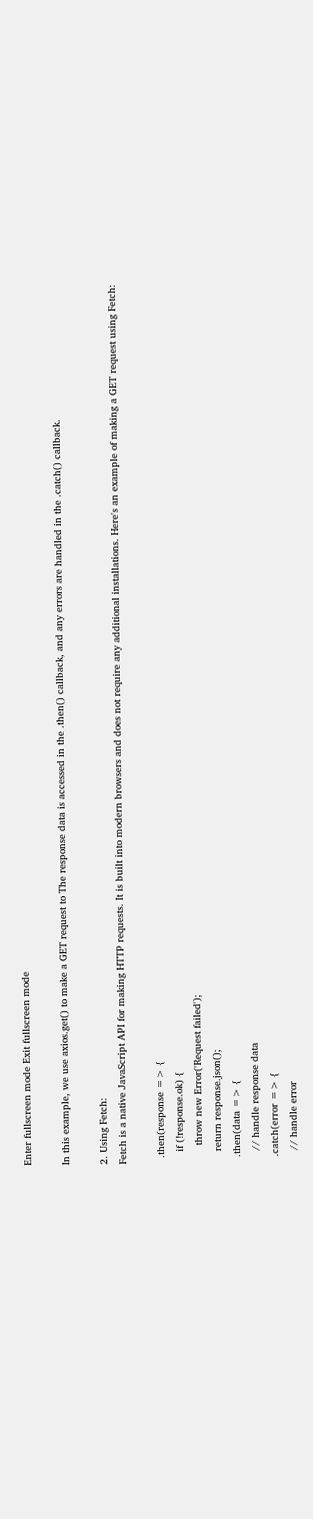Enter fullscreen mode Exit fullscreen mode

In this example, we use axios.get() to make a GET request to The response data is accessed in the .then() callback, and any errors are handled in the .catch() callback.

2. Using Fetch:
Fetch is a native JavaScript API for making HTTP requests. It is built into modern browsers and does not require any additional installations. Here's an example of making a GET request using Fetch:

  .then(response => {
    if (!response.ok) {
      throw new Error('Request failed');
    return response.json();
  .then(data => {
    // handle response data
  .catch(error => {
    // handle error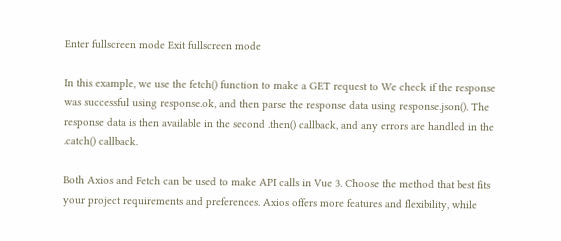Enter fullscreen mode Exit fullscreen mode

In this example, we use the fetch() function to make a GET request to We check if the response was successful using response.ok, and then parse the response data using response.json(). The response data is then available in the second .then() callback, and any errors are handled in the .catch() callback.

Both Axios and Fetch can be used to make API calls in Vue 3. Choose the method that best fits your project requirements and preferences. Axios offers more features and flexibility, while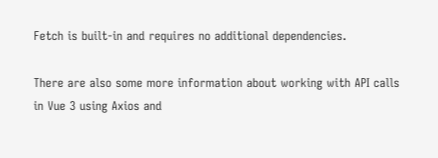Fetch is built-in and requires no additional dependencies.

There are also some more information about working with API calls in Vue 3 using Axios and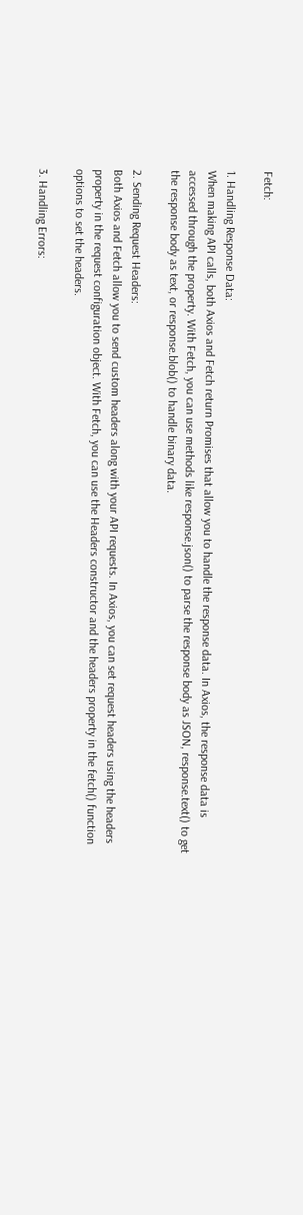Fetch:

1. Handling Response Data:
When making API calls, both Axios and Fetch return Promises that allow you to handle the response data. In Axios, the response data is accessed through the property. With Fetch, you can use methods like response.json() to parse the response body as JSON, response.text() to get the response body as text, or response.blob() to handle binary data.

2. Sending Request Headers:
Both Axios and Fetch allow you to send custom headers along with your API requests. In Axios, you can set request headers using the headers property in the request configuration object. With Fetch, you can use the Headers constructor and the headers property in the fetch() function options to set the headers.

3. Handling Errors: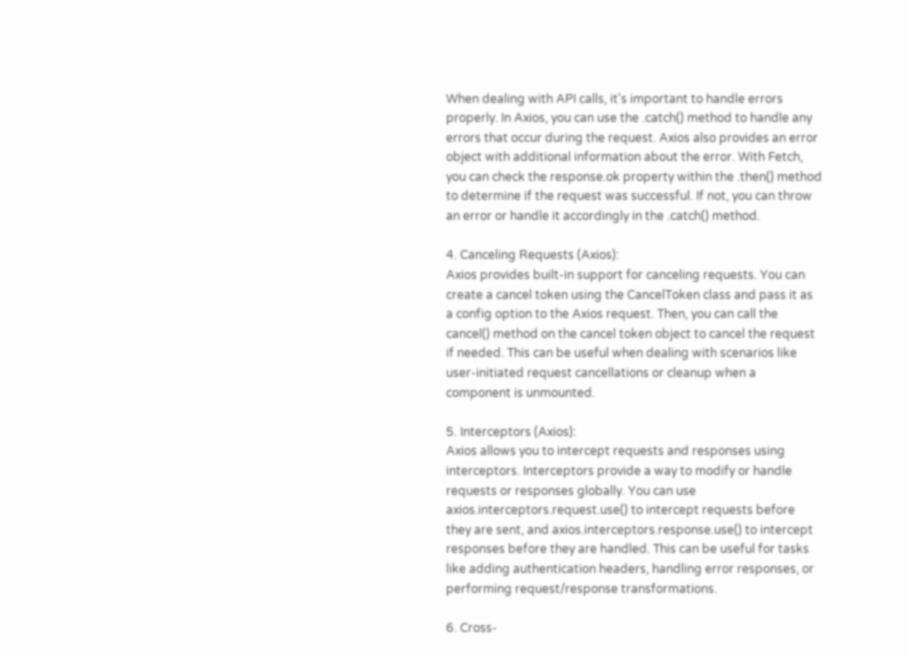When dealing with API calls, it's important to handle errors properly. In Axios, you can use the .catch() method to handle any errors that occur during the request. Axios also provides an error object with additional information about the error. With Fetch, you can check the response.ok property within the .then() method to determine if the request was successful. If not, you can throw an error or handle it accordingly in the .catch() method.

4. Canceling Requests (Axios):
Axios provides built-in support for canceling requests. You can create a cancel token using the CancelToken class and pass it as a config option to the Axios request. Then, you can call the cancel() method on the cancel token object to cancel the request if needed. This can be useful when dealing with scenarios like user-initiated request cancellations or cleanup when a component is unmounted.

5. Interceptors (Axios):
Axios allows you to intercept requests and responses using interceptors. Interceptors provide a way to modify or handle requests or responses globally. You can use axios.interceptors.request.use() to intercept requests before they are sent, and axios.interceptors.response.use() to intercept responses before they are handled. This can be useful for tasks like adding authentication headers, handling error responses, or performing request/response transformations.

6. Cross-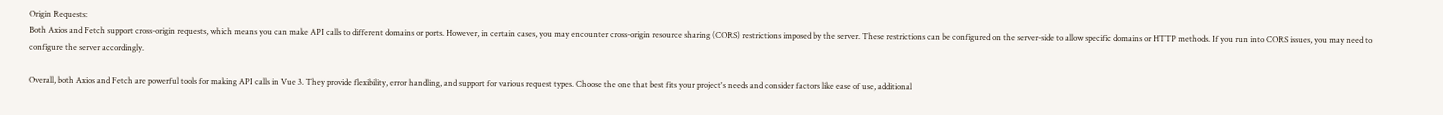Origin Requests:
Both Axios and Fetch support cross-origin requests, which means you can make API calls to different domains or ports. However, in certain cases, you may encounter cross-origin resource sharing (CORS) restrictions imposed by the server. These restrictions can be configured on the server-side to allow specific domains or HTTP methods. If you run into CORS issues, you may need to configure the server accordingly.

Overall, both Axios and Fetch are powerful tools for making API calls in Vue 3. They provide flexibility, error handling, and support for various request types. Choose the one that best fits your project's needs and consider factors like ease of use, additional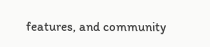features, and community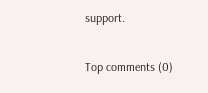support.

Top comments (0)